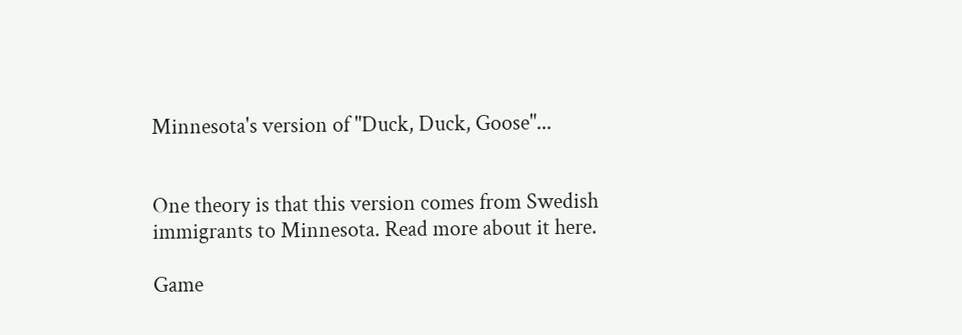Minnesota's version of "Duck, Duck, Goose"...


One theory is that this version comes from Swedish immigrants to Minnesota. Read more about it here.

Game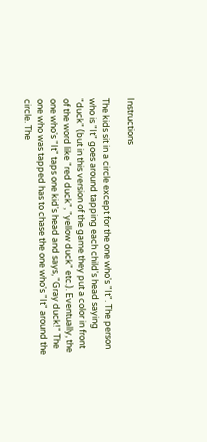Instructions

The kids sit in a circle except for the one who's "It". The person who is "It" goes around tapping each child's head saying "duck" (but in this version of the game they put a color in front of the word like "red duck", "yellow duck" etc.). Eventually, the one who's "It" taps one kid's head and says, "Gray duck!" The one who was tapped has to chase the one who's "It" around the circle. The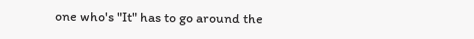one who's "It" has to go around the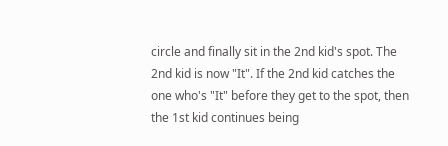circle and finally sit in the 2nd kid's spot. The 2nd kid is now "It". If the 2nd kid catches the one who's "It" before they get to the spot, then the 1st kid continues being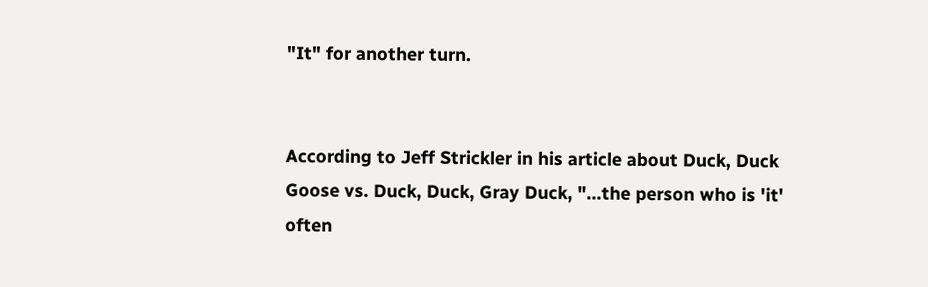"It" for another turn.


According to Jeff Strickler in his article about Duck, Duck Goose vs. Duck, Duck, Gray Duck, "...the person who is 'it' often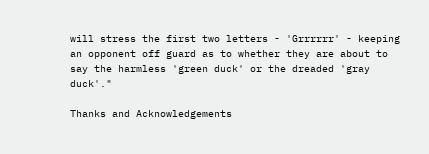will stress the first two letters - 'Grrrrrr' - keeping an opponent off guard as to whether they are about to say the harmless 'green duck' or the dreaded 'gray duck'."

Thanks and Acknowledgements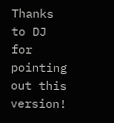Thanks to DJ for pointing out this version!